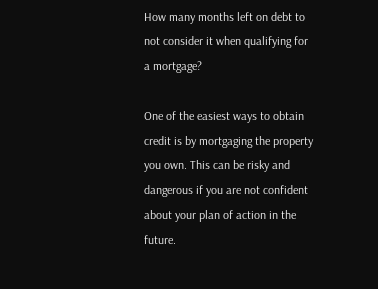How many months left on debt to not consider it when qualifying for a mortgage?

One of the easiest ways to obtain credit is by mortgaging the property you own. This can be risky and dangerous if you are not confident about your plan of action in the future.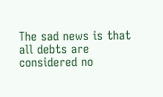The sad news is that all debts are considered no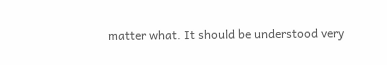matter what. It should be understood very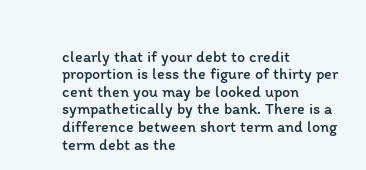clearly that if your debt to credit proportion is less the figure of thirty per cent then you may be looked upon sympathetically by the bank. There is a difference between short term and long term debt as the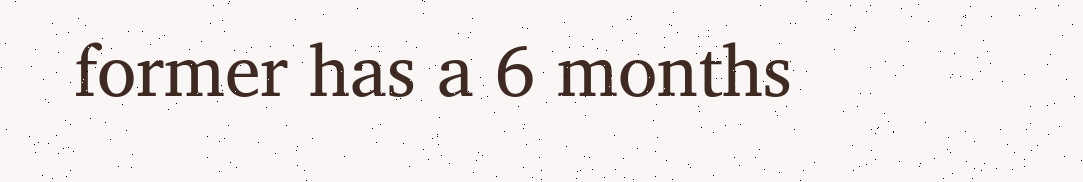former has a 6 months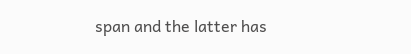span and the latter has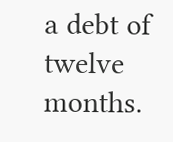a debt of twelve months.